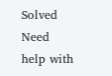Solved Need help with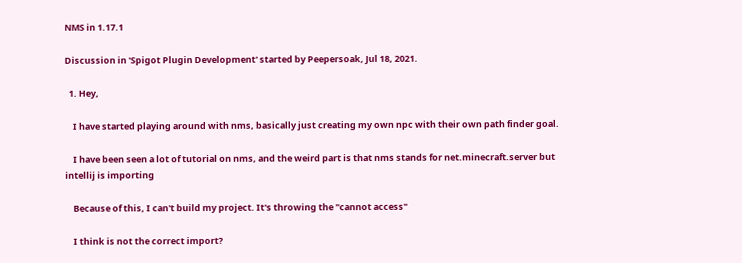NMS in 1.17.1

Discussion in 'Spigot Plugin Development' started by Peepersoak, Jul 18, 2021.

  1. Hey,

    I have started playing around with nms, basically just creating my own npc with their own path finder goal.

    I have been seen a lot of tutorial on nms, and the weird part is that nms stands for net.minecraft.server but intellij is importing

    Because of this, I can't build my project. It's throwing the "cannot access"

    I think is not the correct import?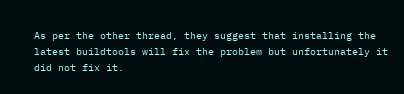As per the other thread, they suggest that installing the latest buildtools will fix the problem but unfortunately it did not fix it.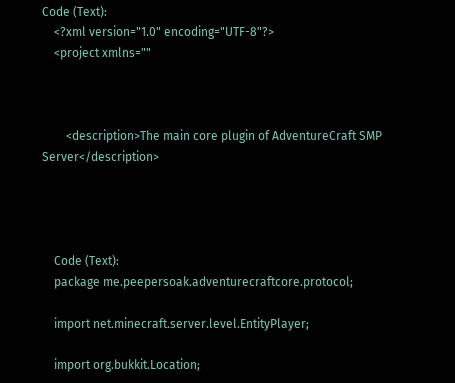Code (Text):
    <?xml version="1.0" encoding="UTF-8"?>
    <project xmlns=""



        <description>The main core plugin of AdventureCraft SMP Server</description>




    Code (Text):
    package me.peepersoak.adventurecraftcore.protocol;

    import net.minecraft.server.level.EntityPlayer;

    import org.bukkit.Location;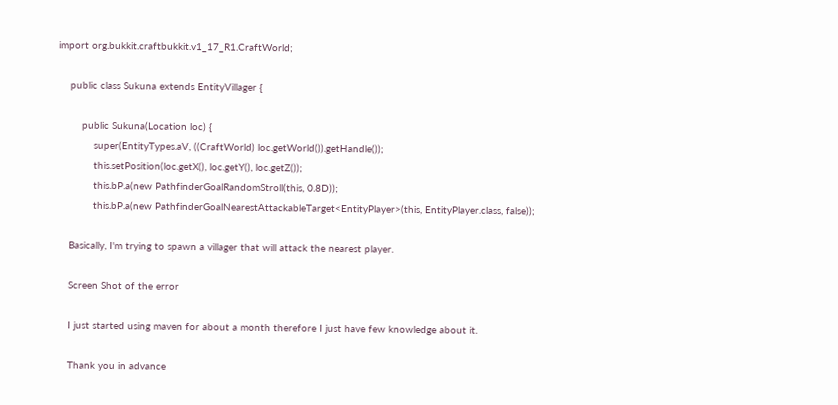import org.bukkit.craftbukkit.v1_17_R1.CraftWorld;

    public class Sukuna extends EntityVillager {

        public Sukuna(Location loc) {
            super(EntityTypes.aV, ((CraftWorld) loc.getWorld()).getHandle());
            this.setPosition(loc.getX(), loc.getY(), loc.getZ());
            this.bP.a(new PathfinderGoalRandomStroll(this, 0.8D));
            this.bP.a(new PathfinderGoalNearestAttackableTarget<EntityPlayer>(this, EntityPlayer.class, false));

    Basically, I'm trying to spawn a villager that will attack the nearest player.

    Screen Shot of the error

    I just started using maven for about a month therefore I just have few knowledge about it.

    Thank you in advance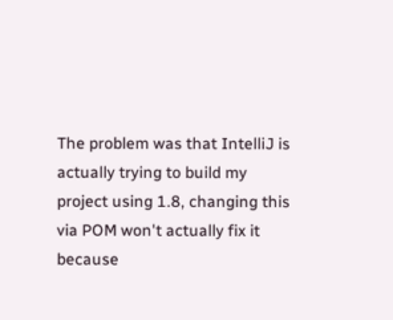The problem was that IntelliJ is actually trying to build my project using 1.8, changing this via POM won't actually fix it because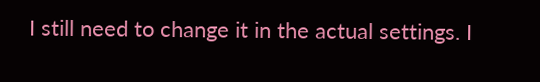I still need to change it in the actual settings. I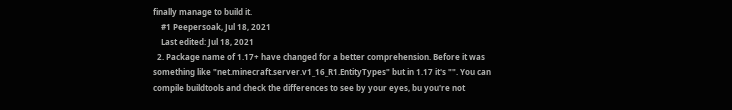finally manage to build it.
    #1 Peepersoak, Jul 18, 2021
    Last edited: Jul 18, 2021
  2. Package name of 1.17+ have changed for a better comprehension. Before it was something like "net.minecraft.server.v1_16_R1.EntityTypes" but in 1.17 it's "". You can compile buildtools and check the differences to see by your eyes, bu you're not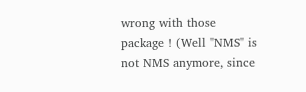wrong with those package ! (Well "NMS" is not NMS anymore, since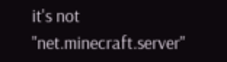it's not "net.minecraft.server"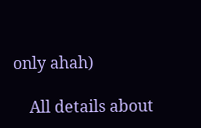only ahah)

    All details about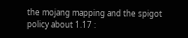the mojang mapping and the spigot policy about 1.17 :